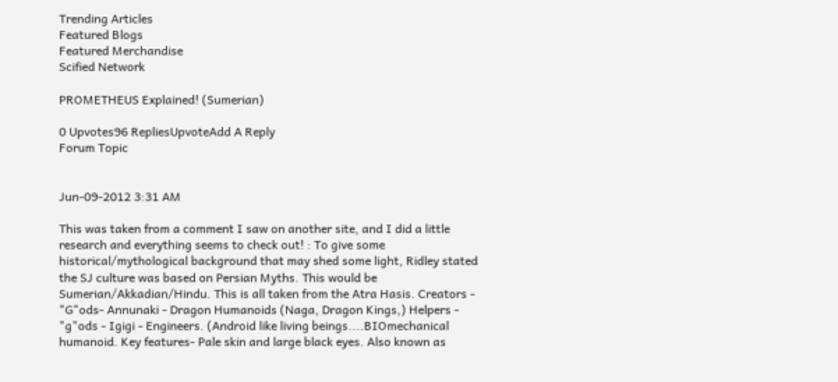Trending Articles
Featured Blogs
Featured Merchandise
Scified Network

PROMETHEUS Explained! (Sumerian)

0 Upvotes96 RepliesUpvoteAdd A Reply
Forum Topic


Jun-09-2012 3:31 AM

This was taken from a comment I saw on another site, and I did a little research and everything seems to check out! : To give some historical/mythological background that may shed some light, Ridley stated the SJ culture was based on Persian Myths. This would be Sumerian/Akkadian/Hindu. This is all taken from the Atra Hasis. Creators - "G"ods- Annunaki - Dragon Humanoids (Naga, Dragon Kings,) Helpers - "g"ods - Igigi - Engineers. (Android like living beings....BIOmechanical humanoid. Key features- Pale skin and large black eyes. Also known as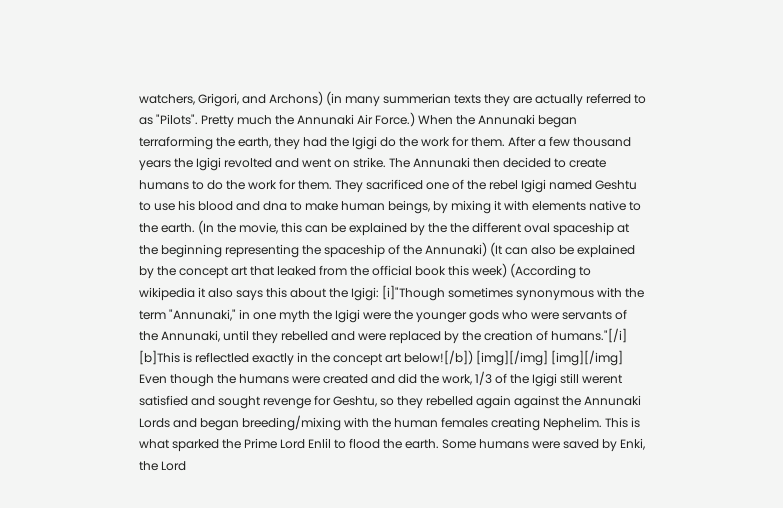watchers, Grigori, and Archons) (in many summerian texts they are actually referred to as "Pilots". Pretty much the Annunaki Air Force.) When the Annunaki began terraforming the earth, they had the Igigi do the work for them. After a few thousand years the Igigi revolted and went on strike. The Annunaki then decided to create humans to do the work for them. They sacrificed one of the rebel Igigi named Geshtu to use his blood and dna to make human beings, by mixing it with elements native to the earth. (In the movie, this can be explained by the the different oval spaceship at the beginning representing the spaceship of the Annunaki) (It can also be explained by the concept art that leaked from the official book this week) (According to wikipedia it also says this about the Igigi: [i]"Though sometimes synonymous with the term "Annunaki," in one myth the Igigi were the younger gods who were servants of the Annunaki, until they rebelled and were replaced by the creation of humans."[/i] [b]This is reflectled exactly in the concept art below![/b]) [img][/img] [img][/img] Even though the humans were created and did the work, 1/3 of the Igigi still werent satisfied and sought revenge for Geshtu, so they rebelled again against the Annunaki Lords and began breeding/mixing with the human females creating Nephelim. This is what sparked the Prime Lord Enlil to flood the earth. Some humans were saved by Enki, the Lord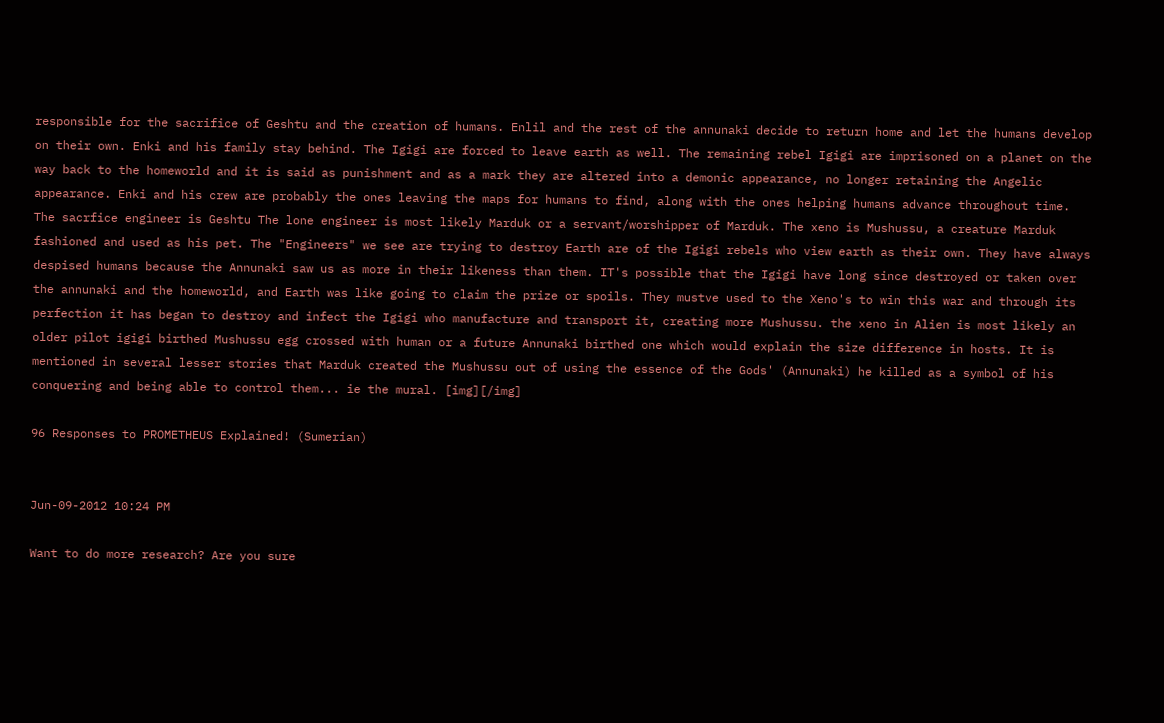responsible for the sacrifice of Geshtu and the creation of humans. Enlil and the rest of the annunaki decide to return home and let the humans develop on their own. Enki and his family stay behind. The Igigi are forced to leave earth as well. The remaining rebel Igigi are imprisoned on a planet on the way back to the homeworld and it is said as punishment and as a mark they are altered into a demonic appearance, no longer retaining the Angelic appearance. Enki and his crew are probably the ones leaving the maps for humans to find, along with the ones helping humans advance throughout time. The sacrfice engineer is Geshtu The lone engineer is most likely Marduk or a servant/worshipper of Marduk. The xeno is Mushussu, a creature Marduk fashioned and used as his pet. The "Engineers" we see are trying to destroy Earth are of the Igigi rebels who view earth as their own. They have always despised humans because the Annunaki saw us as more in their likeness than them. IT's possible that the Igigi have long since destroyed or taken over the annunaki and the homeworld, and Earth was like going to claim the prize or spoils. They mustve used to the Xeno's to win this war and through its perfection it has began to destroy and infect the Igigi who manufacture and transport it, creating more Mushussu. the xeno in Alien is most likely an older pilot igigi birthed Mushussu egg crossed with human or a future Annunaki birthed one which would explain the size difference in hosts. It is mentioned in several lesser stories that Marduk created the Mushussu out of using the essence of the Gods' (Annunaki) he killed as a symbol of his conquering and being able to control them... ie the mural. [img][/img]

96 Responses to PROMETHEUS Explained! (Sumerian)


Jun-09-2012 10:24 PM

Want to do more research? Are you sure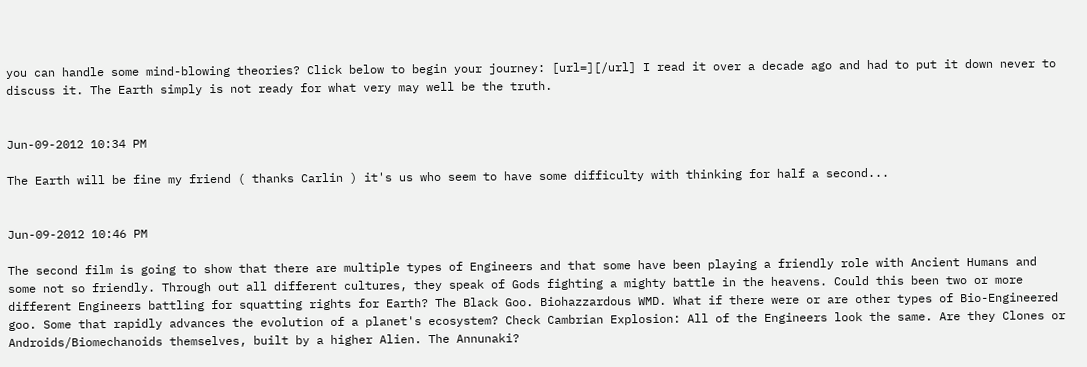you can handle some mind-blowing theories? Click below to begin your journey: [url=][/url] I read it over a decade ago and had to put it down never to discuss it. The Earth simply is not ready for what very may well be the truth.


Jun-09-2012 10:34 PM

The Earth will be fine my friend ( thanks Carlin ) it's us who seem to have some difficulty with thinking for half a second...


Jun-09-2012 10:46 PM

The second film is going to show that there are multiple types of Engineers and that some have been playing a friendly role with Ancient Humans and some not so friendly. Through out all different cultures, they speak of Gods fighting a mighty battle in the heavens. Could this been two or more different Engineers battling for squatting rights for Earth? The Black Goo. Biohazzardous WMD. What if there were or are other types of Bio-Engineered goo. Some that rapidly advances the evolution of a planet's ecosystem? Check Cambrian Explosion: All of the Engineers look the same. Are they Clones or Androids/Biomechanoids themselves, built by a higher Alien. The Annunaki?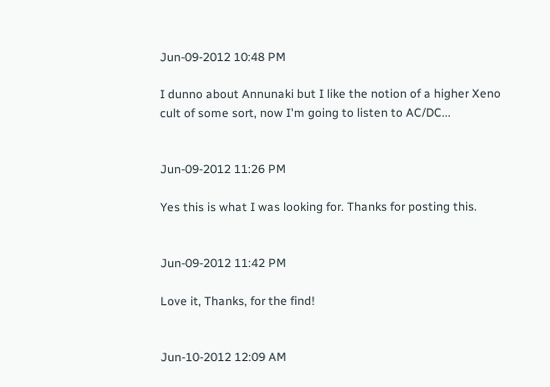Jun-09-2012 10:48 PM

I dunno about Annunaki but I like the notion of a higher Xeno cult of some sort, now I'm going to listen to AC/DC...


Jun-09-2012 11:26 PM

Yes this is what I was looking for. Thanks for posting this.


Jun-09-2012 11:42 PM

Love it, Thanks, for the find!


Jun-10-2012 12:09 AM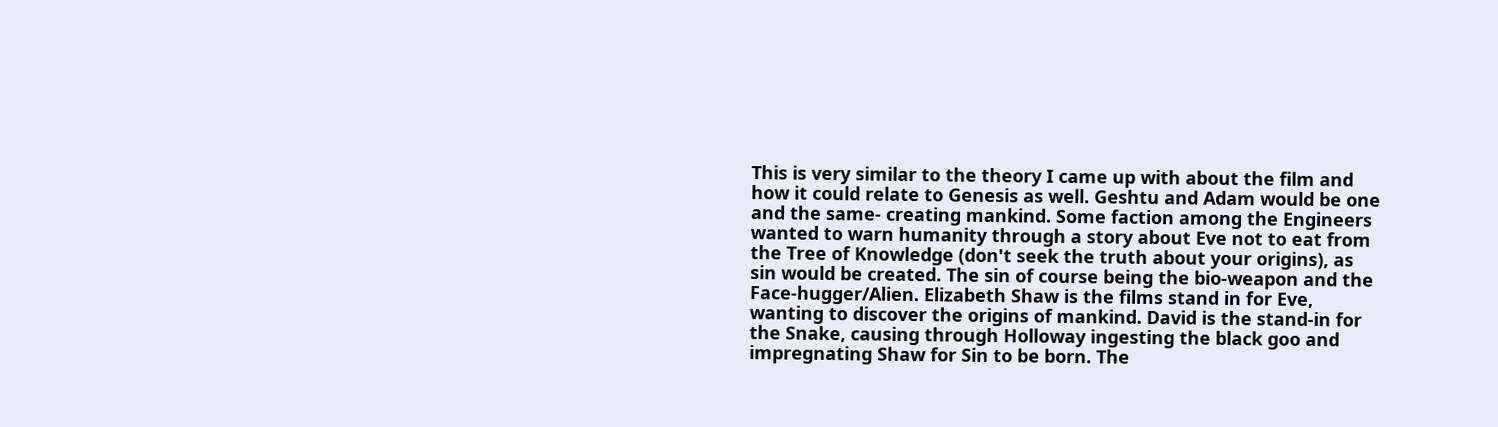This is very similar to the theory I came up with about the film and how it could relate to Genesis as well. Geshtu and Adam would be one and the same- creating mankind. Some faction among the Engineers wanted to warn humanity through a story about Eve not to eat from the Tree of Knowledge (don't seek the truth about your origins), as sin would be created. The sin of course being the bio-weapon and the Face-hugger/Alien. Elizabeth Shaw is the films stand in for Eve, wanting to discover the origins of mankind. David is the stand-in for the Snake, causing through Holloway ingesting the black goo and impregnating Shaw for Sin to be born. The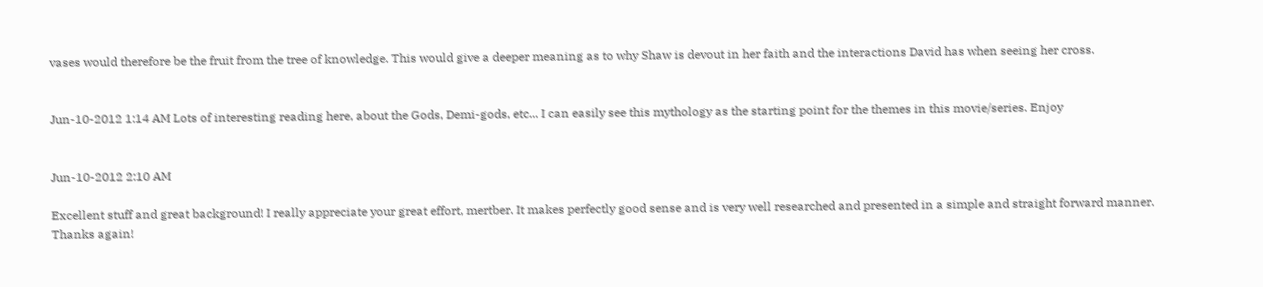vases would therefore be the fruit from the tree of knowledge. This would give a deeper meaning as to why Shaw is devout in her faith and the interactions David has when seeing her cross.


Jun-10-2012 1:14 AM Lots of interesting reading here, about the Gods, Demi-gods, etc... I can easily see this mythology as the starting point for the themes in this movie/series. Enjoy


Jun-10-2012 2:10 AM

Excellent stuff and great background! I really appreciate your great effort, mertber. It makes perfectly good sense and is very well researched and presented in a simple and straight forward manner. Thanks again!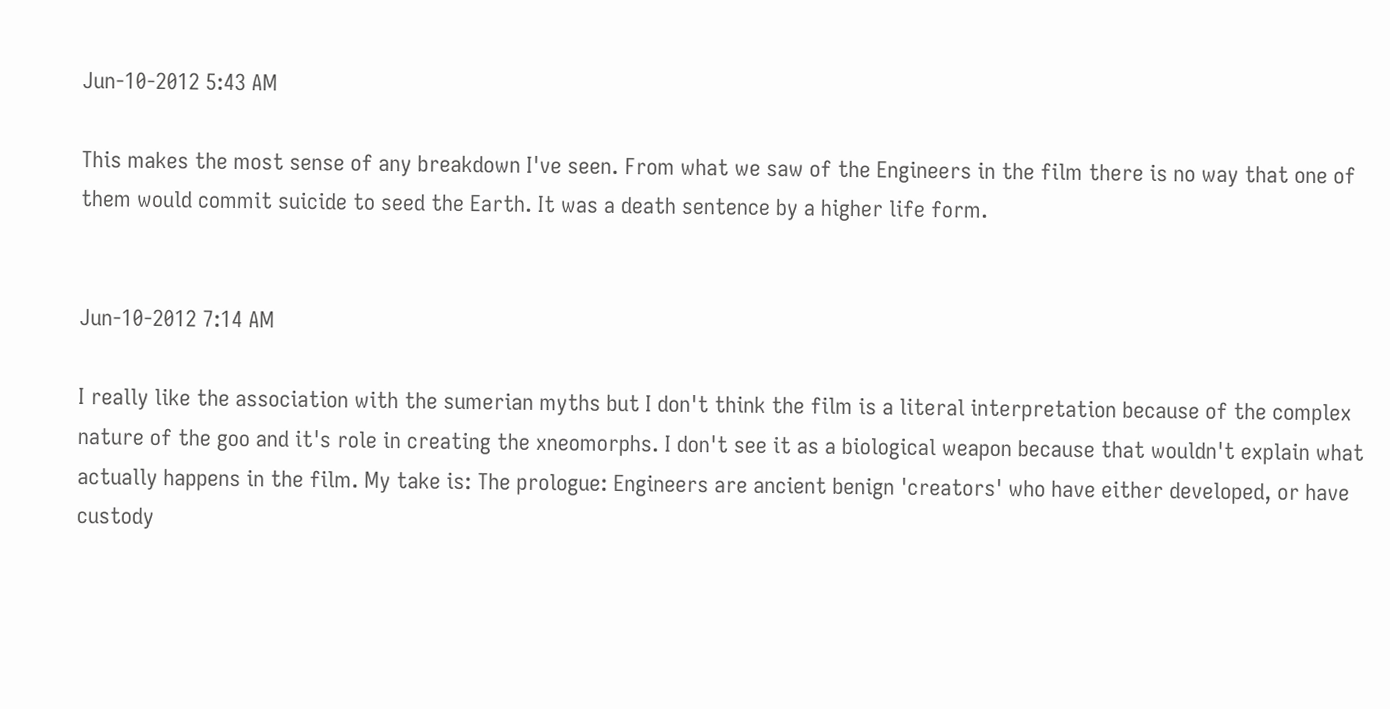Jun-10-2012 5:43 AM

This makes the most sense of any breakdown I've seen. From what we saw of the Engineers in the film there is no way that one of them would commit suicide to seed the Earth. It was a death sentence by a higher life form.


Jun-10-2012 7:14 AM

I really like the association with the sumerian myths but I don't think the film is a literal interpretation because of the complex nature of the goo and it's role in creating the xneomorphs. I don't see it as a biological weapon because that wouldn't explain what actually happens in the film. My take is: The prologue: Engineers are ancient benign 'creators' who have either developed, or have custody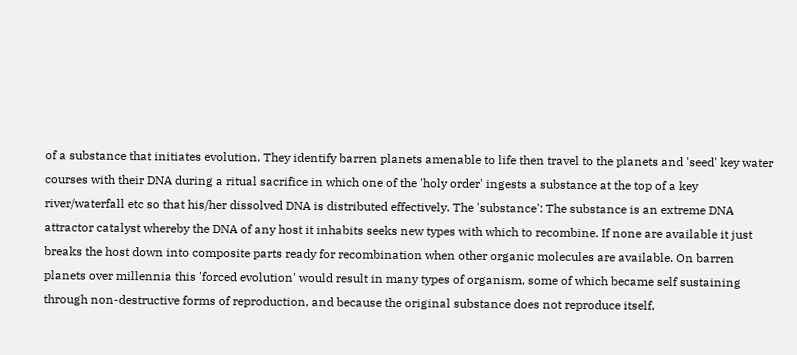of a substance that initiates evolution. They identify barren planets amenable to life then travel to the planets and 'seed' key water courses with their DNA during a ritual sacrifice in which one of the 'holy order' ingests a substance at the top of a key river/waterfall etc so that his/her dissolved DNA is distributed effectively. The 'substance': The substance is an extreme DNA attractor catalyst whereby the DNA of any host it inhabits seeks new types with which to recombine. If none are available it just breaks the host down into composite parts ready for recombination when other organic molecules are available. On barren planets over millennia this 'forced evolution' would result in many types of organism, some of which became self sustaining through non-destructive forms of reproduction, and because the original substance does not reproduce itself,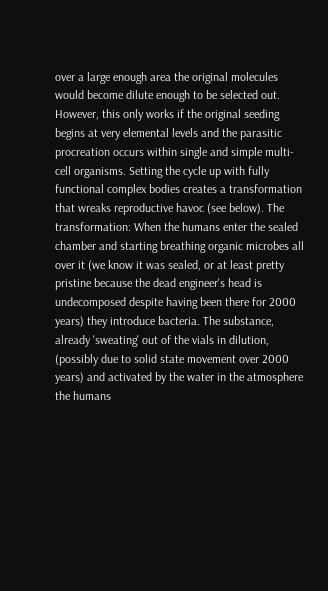over a large enough area the original molecules would become dilute enough to be selected out. However, this only works if the original seeding begins at very elemental levels and the parasitic procreation occurs within single and simple multi-cell organisms. Setting the cycle up with fully functional complex bodies creates a transformation that wreaks reproductive havoc (see below). The transformation: When the humans enter the sealed chamber and starting breathing organic microbes all over it (we know it was sealed, or at least pretty pristine because the dead engineer's head is undecomposed despite having been there for 2000 years) they introduce bacteria. The substance, already 'sweating' out of the vials in dilution, (possibly due to solid state movement over 2000 years) and activated by the water in the atmosphere the humans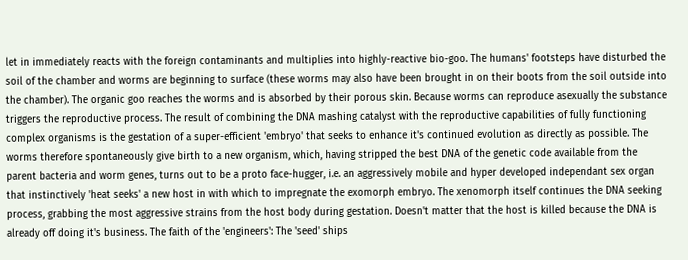let in immediately reacts with the foreign contaminants and multiplies into highly-reactive bio-goo. The humans' footsteps have disturbed the soil of the chamber and worms are beginning to surface (these worms may also have been brought in on their boots from the soil outside into the chamber). The organic goo reaches the worms and is absorbed by their porous skin. Because worms can reproduce asexually the substance triggers the reproductive process. The result of combining the DNA mashing catalyst with the reproductive capabilities of fully functioning complex organisms is the gestation of a super-efficient 'embryo' that seeks to enhance it's continued evolution as directly as possible. The worms therefore spontaneously give birth to a new organism, which, having stripped the best DNA of the genetic code available from the parent bacteria and worm genes, turns out to be a proto face-hugger, i.e. an aggressively mobile and hyper developed independant sex organ that instinctively 'heat seeks' a new host in with which to impregnate the exomorph embryo. The xenomorph itself continues the DNA seeking process, grabbing the most aggressive strains from the host body during gestation. Doesn't matter that the host is killed because the DNA is already off doing it's business. The faith of the 'engineers': The 'seed' ships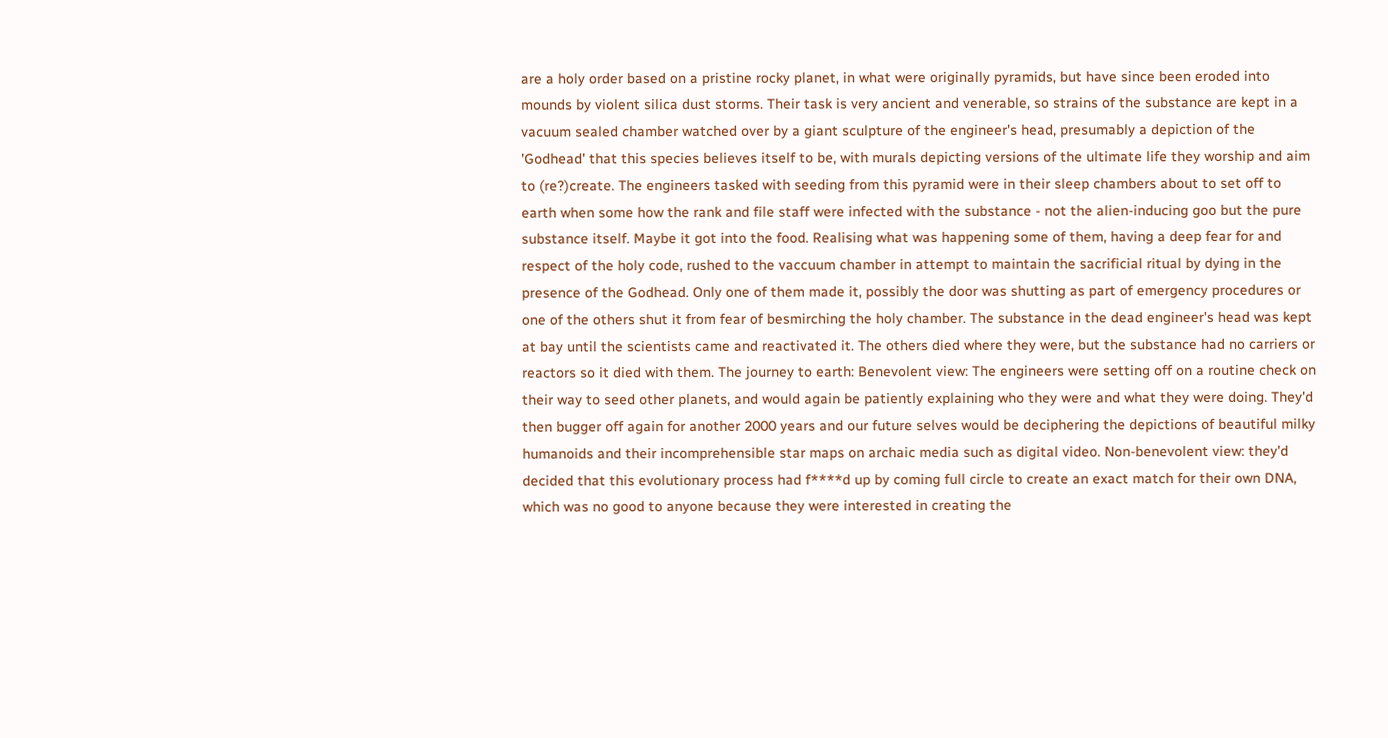are a holy order based on a pristine rocky planet, in what were originally pyramids, but have since been eroded into mounds by violent silica dust storms. Their task is very ancient and venerable, so strains of the substance are kept in a vacuum sealed chamber watched over by a giant sculpture of the engineer's head, presumably a depiction of the 'Godhead' that this species believes itself to be, with murals depicting versions of the ultimate life they worship and aim to (re?)create. The engineers tasked with seeding from this pyramid were in their sleep chambers about to set off to earth when some how the rank and file staff were infected with the substance - not the alien-inducing goo but the pure substance itself. Maybe it got into the food. Realising what was happening some of them, having a deep fear for and respect of the holy code, rushed to the vaccuum chamber in attempt to maintain the sacrificial ritual by dying in the presence of the Godhead. Only one of them made it, possibly the door was shutting as part of emergency procedures or one of the others shut it from fear of besmirching the holy chamber. The substance in the dead engineer's head was kept at bay until the scientists came and reactivated it. The others died where they were, but the substance had no carriers or reactors so it died with them. The journey to earth: Benevolent view: The engineers were setting off on a routine check on their way to seed other planets, and would again be patiently explaining who they were and what they were doing. They'd then bugger off again for another 2000 years and our future selves would be deciphering the depictions of beautiful milky humanoids and their incomprehensible star maps on archaic media such as digital video. Non-benevolent view: they'd decided that this evolutionary process had f****d up by coming full circle to create an exact match for their own DNA, which was no good to anyone because they were interested in creating the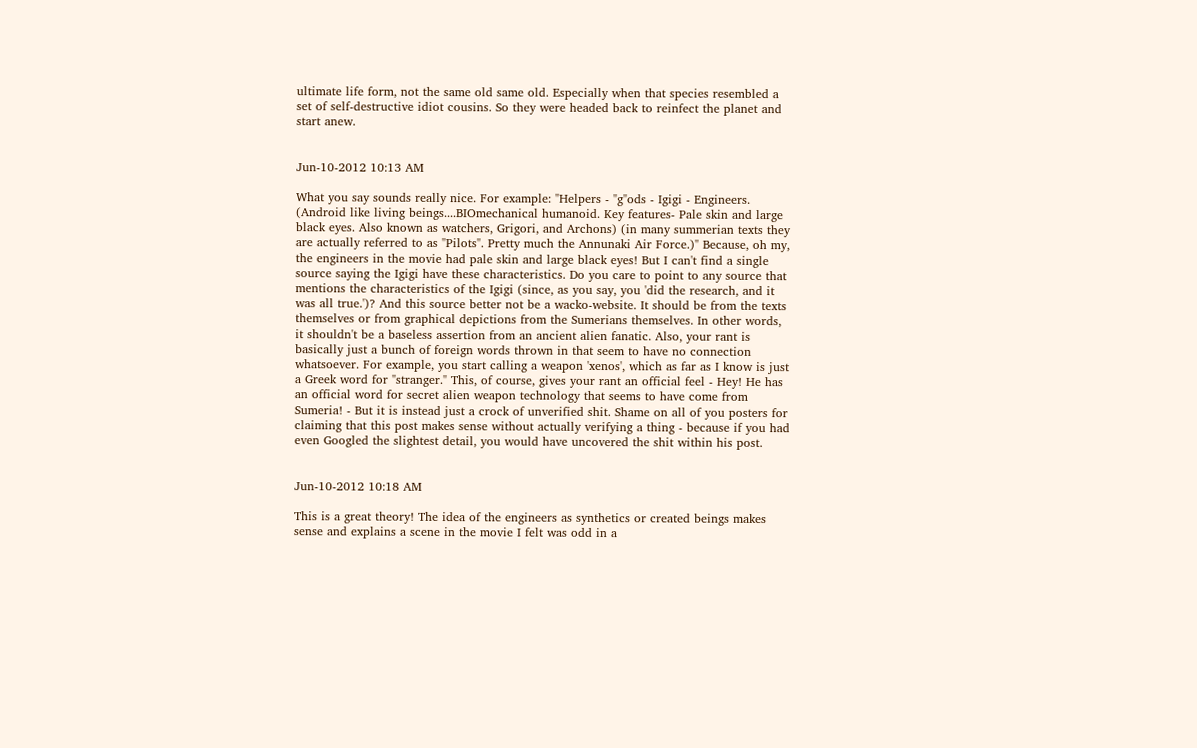ultimate life form, not the same old same old. Especially when that species resembled a set of self-destructive idiot cousins. So they were headed back to reinfect the planet and start anew.


Jun-10-2012 10:13 AM

What you say sounds really nice. For example: "Helpers - "g"ods - Igigi - Engineers. (Android like living beings....BIOmechanical humanoid. Key features- Pale skin and large black eyes. Also known as watchers, Grigori, and Archons) (in many summerian texts they are actually referred to as "Pilots". Pretty much the Annunaki Air Force.)" Because, oh my, the engineers in the movie had pale skin and large black eyes! But I can't find a single source saying the Igigi have these characteristics. Do you care to point to any source that mentions the characteristics of the Igigi (since, as you say, you 'did the research, and it was all true.')? And this source better not be a wacko-website. It should be from the texts themselves or from graphical depictions from the Sumerians themselves. In other words, it shouldn't be a baseless assertion from an ancient alien fanatic. Also, your rant is basically just a bunch of foreign words thrown in that seem to have no connection whatsoever. For example, you start calling a weapon 'xenos', which as far as I know is just a Greek word for "stranger." This, of course, gives your rant an official feel - Hey! He has an official word for secret alien weapon technology that seems to have come from Sumeria! - But it is instead just a crock of unverified shit. Shame on all of you posters for claiming that this post makes sense without actually verifying a thing - because if you had even Googled the slightest detail, you would have uncovered the shit within his post.


Jun-10-2012 10:18 AM

This is a great theory! The idea of the engineers as synthetics or created beings makes sense and explains a scene in the movie I felt was odd in a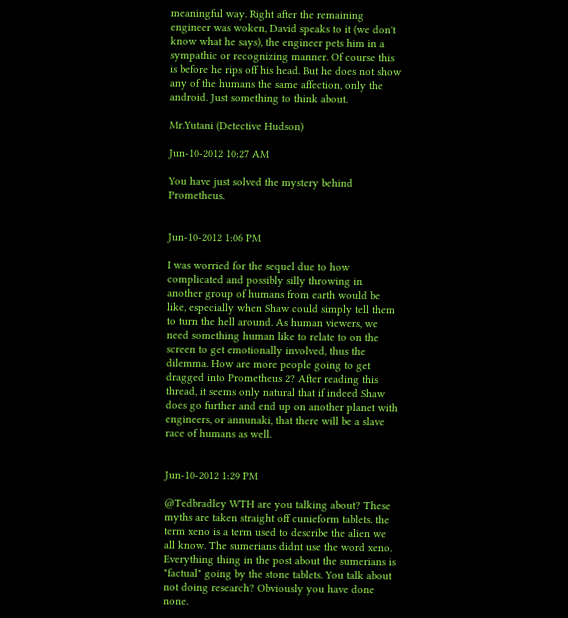meaningful way. Right after the remaining engineer was woken, David speaks to it (we don't know what he says), the engineer pets him in a sympathic or recognizing manner. Of course this is before he rips off his head. But he does not show any of the humans the same affection, only the android. Just something to think about.

Mr.Yutani (Detective Hudson)

Jun-10-2012 10:27 AM

You have just solved the mystery behind Prometheus.


Jun-10-2012 1:06 PM

I was worried for the sequel due to how complicated and possibly silly throwing in another group of humans from earth would be like, especially when Shaw could simply tell them to turn the hell around. As human viewers, we need something human like to relate to on the screen to get emotionally involved, thus the dilemma. How are more people going to get dragged into Prometheus 2? After reading this thread, it seems only natural that if indeed Shaw does go further and end up on another planet with engineers, or annunaki, that there will be a slave race of humans as well.


Jun-10-2012 1:29 PM

@Tedbradley WTH are you talking about? These myths are taken straight off cunieform tablets. the term xeno is a term used to describe the alien we all know. The sumerians didnt use the word xeno. Everything thing in the post about the sumerians is "factual" going by the stone tablets. You talk about not doing research? Obviously you have done none.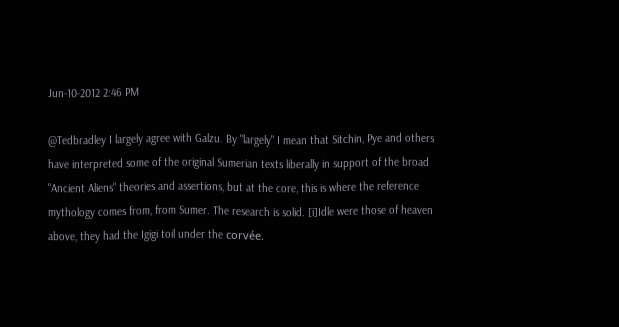Jun-10-2012 2:46 PM

@Tedbradley I largely agree with Galzu. By "largely" I mean that Sitchin, Pye and others have interpreted some of the original Sumerian texts liberally in support of the broad "Ancient Aliens" theories and assertions, but at the core, this is where the reference mythology comes from, from Sumer. The research is solid. [i]Idle were those of heaven above, they had the Igigi toil under the corvée.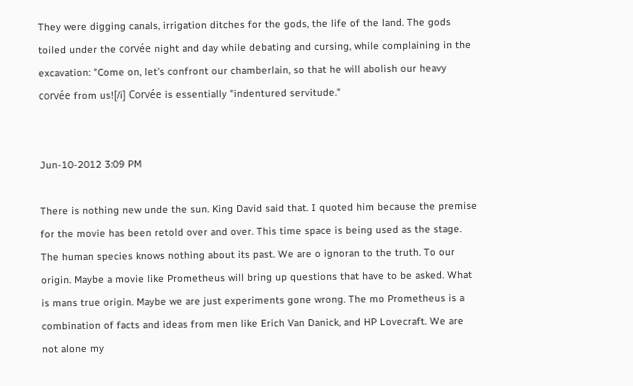They were digging canals, irrigation ditches for the gods, the life of the land. The gods toiled under the corvée night and day while debating and cursing, while complaining in the excavation: "Come on, let's confront our chamberlain, so that he will abolish our heavy corvée from us![/i] Corvée is essentially "indentured servitude."


Jun-10-2012 3:09 PM

There is nothing new unde the sun. King David said that. I quoted him because the premise for the movie has been retold over and over. This time space is being used as the stage. The human species knows nothing about its past. We are o ignoran to the truth. To our origin. Maybe a movie like Prometheus will bring up questions that have to be asked. What is mans true origin. Maybe we are just experiments gone wrong. The mo Prometheus is a combination of facts and ideas from men like Erich Van Danick, and HP Lovecraft. We are not alone my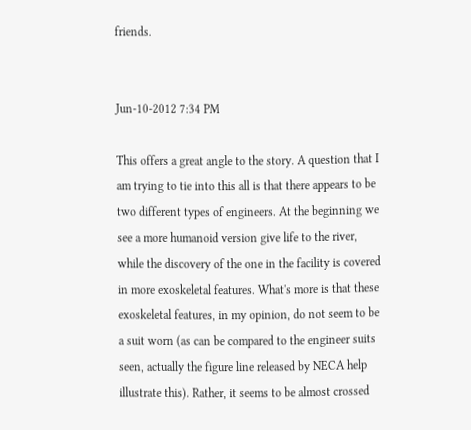friends.


Jun-10-2012 7:34 PM

This offers a great angle to the story. A question that I am trying to tie into this all is that there appears to be two different types of engineers. At the beginning we see a more humanoid version give life to the river, while the discovery of the one in the facility is covered in more exoskeletal features. What's more is that these exoskeletal features, in my opinion, do not seem to be a suit worn (as can be compared to the engineer suits seen, actually the figure line released by NECA help illustrate this). Rather, it seems to be almost crossed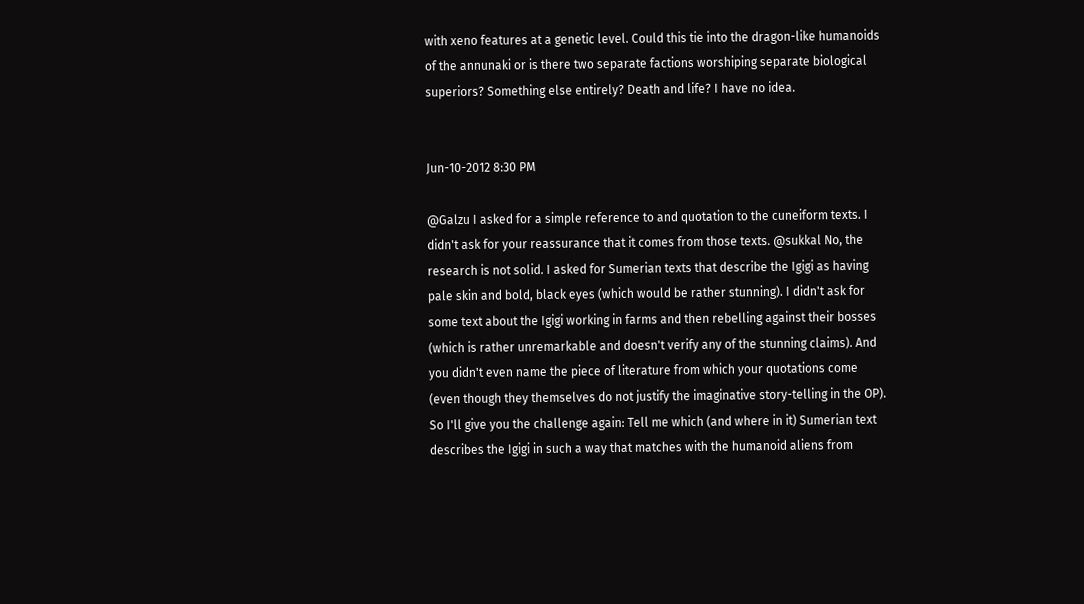with xeno features at a genetic level. Could this tie into the dragon-like humanoids of the annunaki or is there two separate factions worshiping separate biological superiors? Something else entirely? Death and life? I have no idea.


Jun-10-2012 8:30 PM

@Galzu I asked for a simple reference to and quotation to the cuneiform texts. I didn't ask for your reassurance that it comes from those texts. @sukkal No, the research is not solid. I asked for Sumerian texts that describe the Igigi as having pale skin and bold, black eyes (which would be rather stunning). I didn't ask for some text about the Igigi working in farms and then rebelling against their bosses (which is rather unremarkable and doesn't verify any of the stunning claims). And you didn't even name the piece of literature from which your quotations come (even though they themselves do not justify the imaginative story-telling in the OP). So I'll give you the challenge again: Tell me which (and where in it) Sumerian text describes the Igigi in such a way that matches with the humanoid aliens from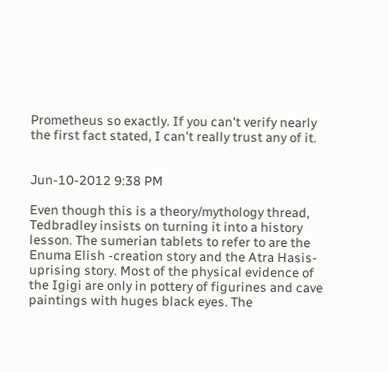Prometheus so exactly. If you can't verify nearly the first fact stated, I can't really trust any of it.


Jun-10-2012 9:38 PM

Even though this is a theory/mythology thread, Tedbradley insists on turning it into a history lesson. The sumerian tablets to refer to are the Enuma Elish -creation story and the Atra Hasis-uprising story. Most of the physical evidence of the Igigi are only in pottery of figurines and cave paintings with huges black eyes. The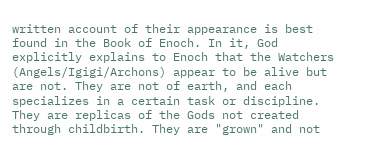written account of their appearance is best found in the Book of Enoch. In it, God explicitly explains to Enoch that the Watchers (Angels/Igigi/Archons) appear to be alive but are not. They are not of earth, and each specializes in a certain task or discipline. They are replicas of the Gods not created through childbirth. They are "grown" and not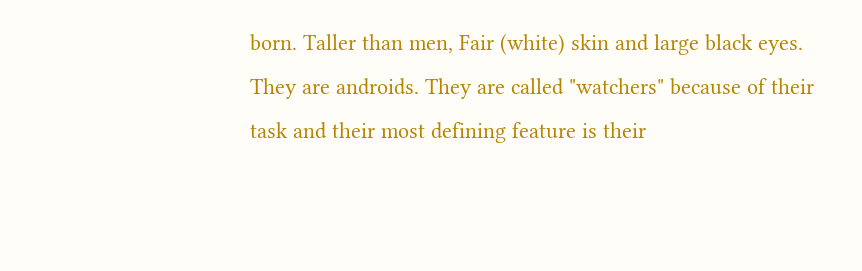born. Taller than men, Fair (white) skin and large black eyes. They are androids. They are called "watchers" because of their task and their most defining feature is their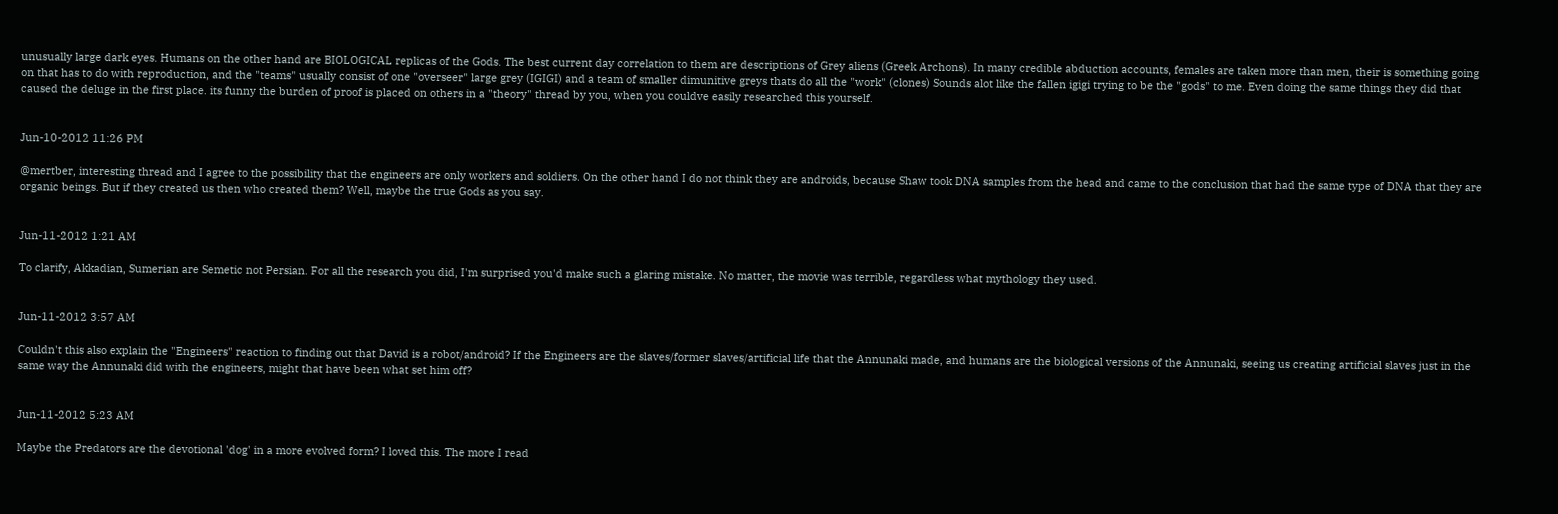unusually large dark eyes. Humans on the other hand are BIOLOGICAL replicas of the Gods. The best current day correlation to them are descriptions of Grey aliens (Greek Archons). In many credible abduction accounts, females are taken more than men, their is something going on that has to do with reproduction, and the "teams" usually consist of one "overseer" large grey (IGIGI) and a team of smaller dimunitive greys thats do all the "work" (clones) Sounds alot like the fallen igigi trying to be the "gods" to me. Even doing the same things they did that caused the deluge in the first place. its funny the burden of proof is placed on others in a "theory" thread by you, when you couldve easily researched this yourself.


Jun-10-2012 11:26 PM

@mertber, interesting thread and I agree to the possibility that the engineers are only workers and soldiers. On the other hand I do not think they are androids, because Shaw took DNA samples from the head and came to the conclusion that had the same type of DNA that they are organic beings. But if they created us then who created them? Well, maybe the true Gods as you say.


Jun-11-2012 1:21 AM

To clarify, Akkadian, Sumerian are Semetic not Persian. For all the research you did, I'm surprised you'd make such a glaring mistake. No matter, the movie was terrible, regardless what mythology they used.


Jun-11-2012 3:57 AM

Couldn't this also explain the "Engineers" reaction to finding out that David is a robot/android? If the Engineers are the slaves/former slaves/artificial life that the Annunaki made, and humans are the biological versions of the Annunaki, seeing us creating artificial slaves just in the same way the Annunaki did with the engineers, might that have been what set him off?


Jun-11-2012 5:23 AM

Maybe the Predators are the devotional 'dog' in a more evolved form? I loved this. The more I read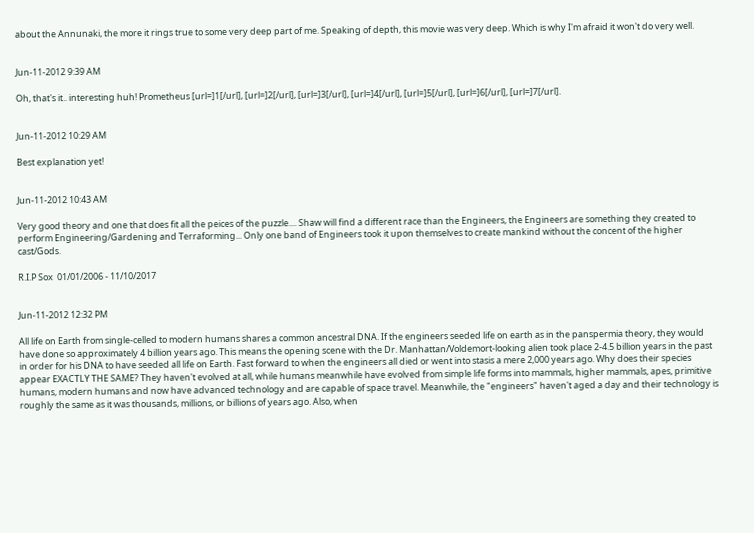about the Annunaki, the more it rings true to some very deep part of me. Speaking of depth, this movie was very deep. Which is why I'm afraid it won't do very well.


Jun-11-2012 9:39 AM

Oh, that's it.. interesting huh! Prometheus [url=]1[/url], [url=]2[/url], [url=]3[/url], [url=]4[/url], [url=]5[/url], [url=]6[/url], [url=]7[/url].


Jun-11-2012 10:29 AM

Best explanation yet!


Jun-11-2012 10:43 AM

Very good theory and one that does fit all the peices of the puzzle.... Shaw will find a different race than the Engineers, the Engineers are something they created to perform Engineering/Gardening and Terraforming... Only one band of Engineers took it upon themselves to create mankind without the concent of the higher cast/Gods.

R.I.P Sox  01/01/2006 - 11/10/2017


Jun-11-2012 12:32 PM

All life on Earth from single-celled to modern humans shares a common ancestral DNA. If the engineers seeded life on earth as in the panspermia theory, they would have done so approximately 4 billion years ago. This means the opening scene with the Dr. Manhattan/Voldemort-looking alien took place 2-4.5 billion years in the past in order for his DNA to have seeded all life on Earth. Fast forward to when the engineers all died or went into stasis a mere 2,000 years ago. Why does their species appear EXACTLY THE SAME? They haven't evolved at all, while humans meanwhile have evolved from simple life forms into mammals, higher mammals, apes, primitive humans, modern humans and now have advanced technology and are capable of space travel. Meanwhile, the "engineers" haven't aged a day and their technology is roughly the same as it was thousands, millions, or billions of years ago. Also, when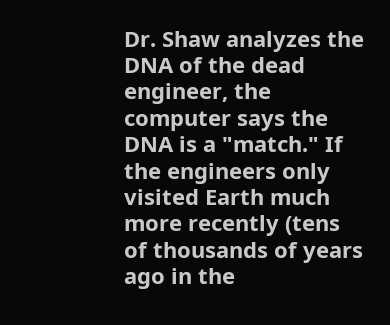Dr. Shaw analyzes the DNA of the dead engineer, the computer says the DNA is a "match." If the engineers only visited Earth much more recently (tens of thousands of years ago in the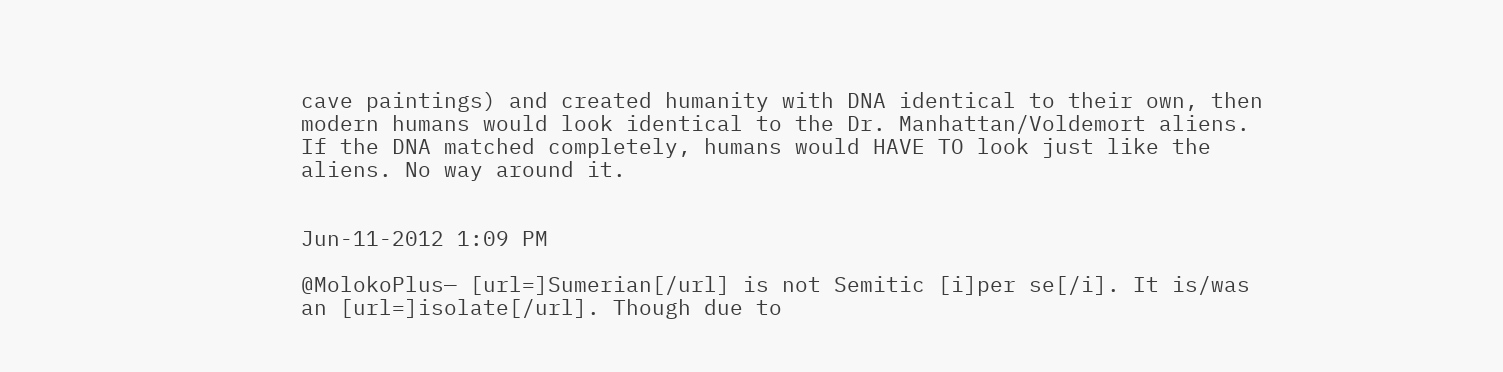cave paintings) and created humanity with DNA identical to their own, then modern humans would look identical to the Dr. Manhattan/Voldemort aliens. If the DNA matched completely, humans would HAVE TO look just like the aliens. No way around it.


Jun-11-2012 1:09 PM

@MolokoPlus— [url=]Sumerian[/url] is not Semitic [i]per se[/i]. It is/was an [url=]isolate[/url]. Though due to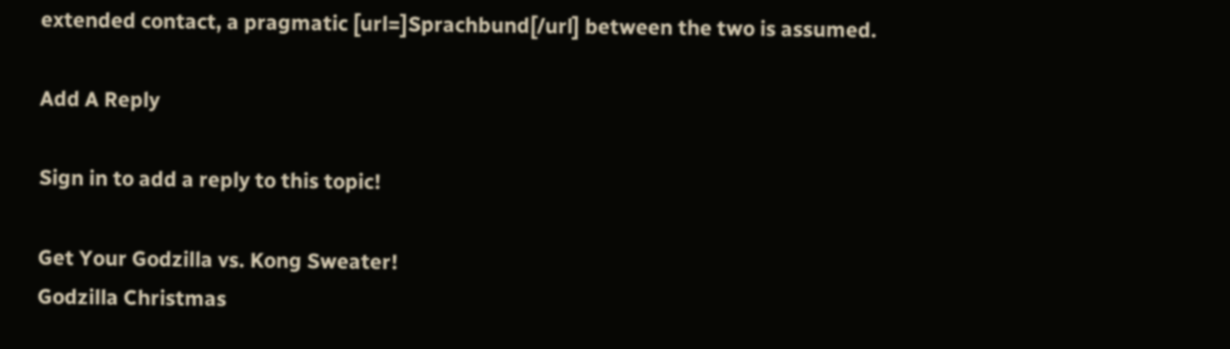extended contact, a pragmatic [url=]Sprachbund[/url] between the two is assumed.

Add A Reply

Sign in to add a reply to this topic!

Get Your Godzilla vs. Kong Sweater!
Godzilla Christmas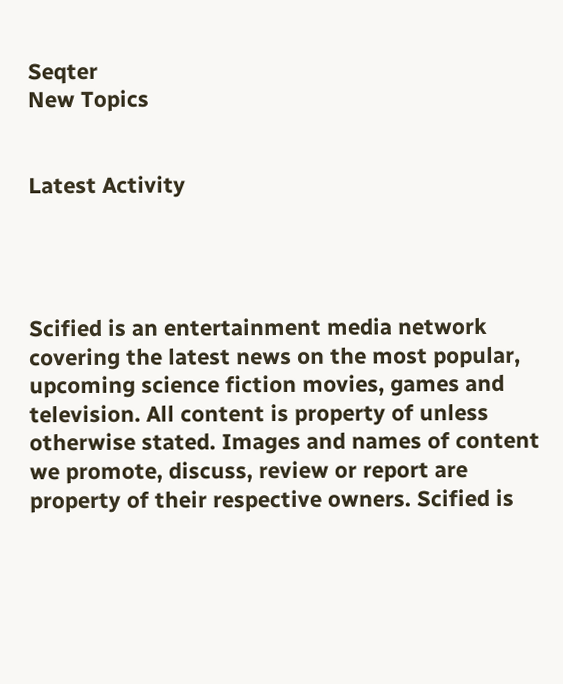Seqter
New Topics


Latest Activity




Scified is an entertainment media network covering the latest news on the most popular, upcoming science fiction movies, games and television. All content is property of unless otherwise stated. Images and names of content we promote, discuss, review or report are property of their respective owners. Scified is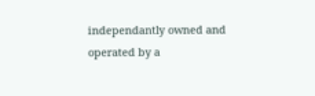independantly owned and operated by a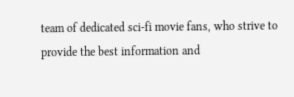team of dedicated sci-fi movie fans, who strive to provide the best information and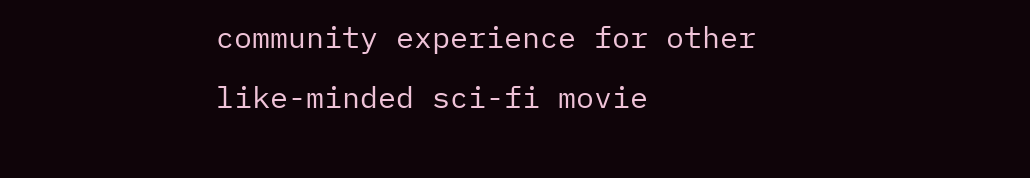community experience for other like-minded sci-fi movie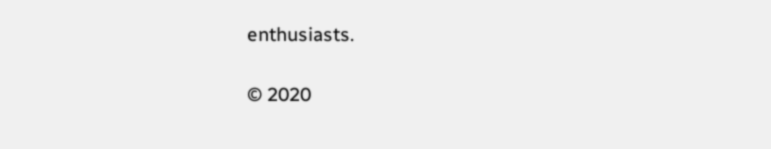enthusiasts.

© 2020